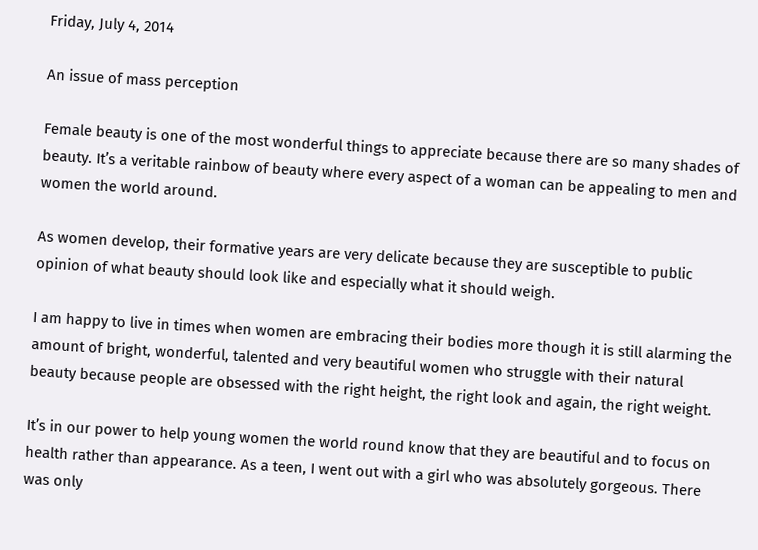Friday, July 4, 2014

An issue of mass perception

Female beauty is one of the most wonderful things to appreciate because there are so many shades of beauty. It’s a veritable rainbow of beauty where every aspect of a woman can be appealing to men and women the world around.

As women develop, their formative years are very delicate because they are susceptible to public opinion of what beauty should look like and especially what it should weigh.

I am happy to live in times when women are embracing their bodies more though it is still alarming the amount of bright, wonderful, talented and very beautiful women who struggle with their natural beauty because people are obsessed with the right height, the right look and again, the right weight.

It’s in our power to help young women the world round know that they are beautiful and to focus on health rather than appearance. As a teen, I went out with a girl who was absolutely gorgeous. There was only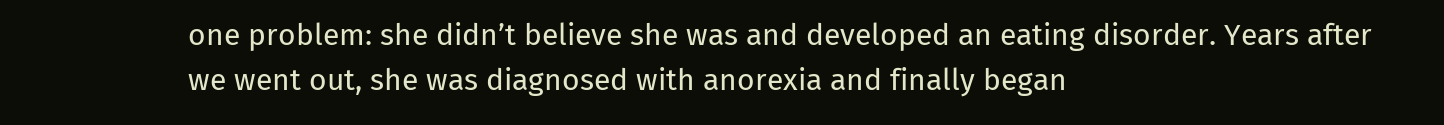one problem: she didn’t believe she was and developed an eating disorder. Years after we went out, she was diagnosed with anorexia and finally began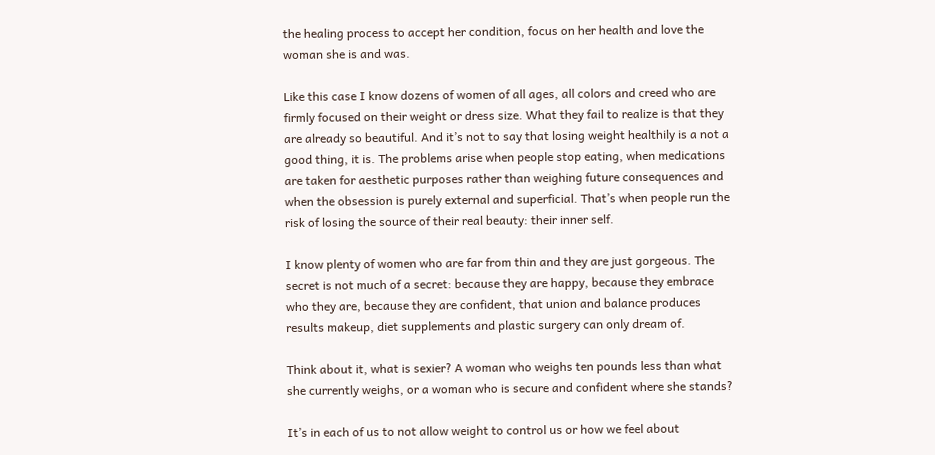the healing process to accept her condition, focus on her health and love the woman she is and was.

Like this case I know dozens of women of all ages, all colors and creed who are firmly focused on their weight or dress size. What they fail to realize is that they are already so beautiful. And it’s not to say that losing weight healthily is a not a good thing, it is. The problems arise when people stop eating, when medications are taken for aesthetic purposes rather than weighing future consequences and when the obsession is purely external and superficial. That’s when people run the risk of losing the source of their real beauty: their inner self.

I know plenty of women who are far from thin and they are just gorgeous. The secret is not much of a secret: because they are happy, because they embrace who they are, because they are confident, that union and balance produces results makeup, diet supplements and plastic surgery can only dream of.

Think about it, what is sexier? A woman who weighs ten pounds less than what she currently weighs, or a woman who is secure and confident where she stands?

It’s in each of us to not allow weight to control us or how we feel about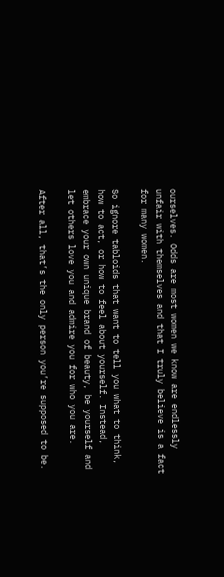ourselves. Odds are most women we know are endlessly unfair with themselves and that I truly believe is a fact for many women.

So ignore tabloids that want to tell you what to think, how to act, or how to feel about yourself. Instead, embrace your own unique brand of beauty, be yourself and let others love you and admire you for who you are.

After all, that’s the only person you’re supposed to be.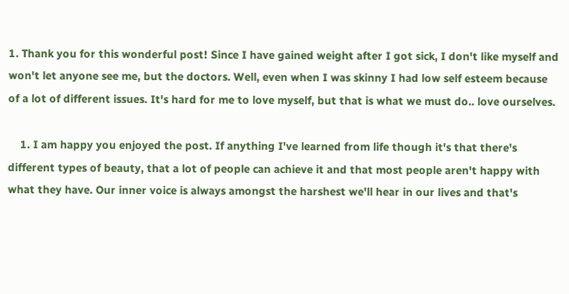1. Thank you for this wonderful post! Since I have gained weight after I got sick, I don't like myself and won't let anyone see me, but the doctors. Well, even when I was skinny I had low self esteem because of a lot of different issues. It's hard for me to love myself, but that is what we must do.. love ourselves.

    1. I am happy you enjoyed the post. If anything I've learned from life though it's that there's different types of beauty, that a lot of people can achieve it and that most people aren't happy with what they have. Our inner voice is always amongst the harshest we'll hear in our lives and that's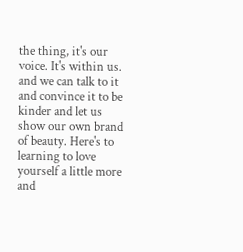the thing, it's our voice. It's within us. and we can talk to it and convince it to be kinder and let us show our own brand of beauty. Here's to learning to love yourself a little more and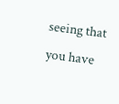seeing that you have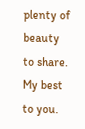plenty of beauty to share. My best to you.